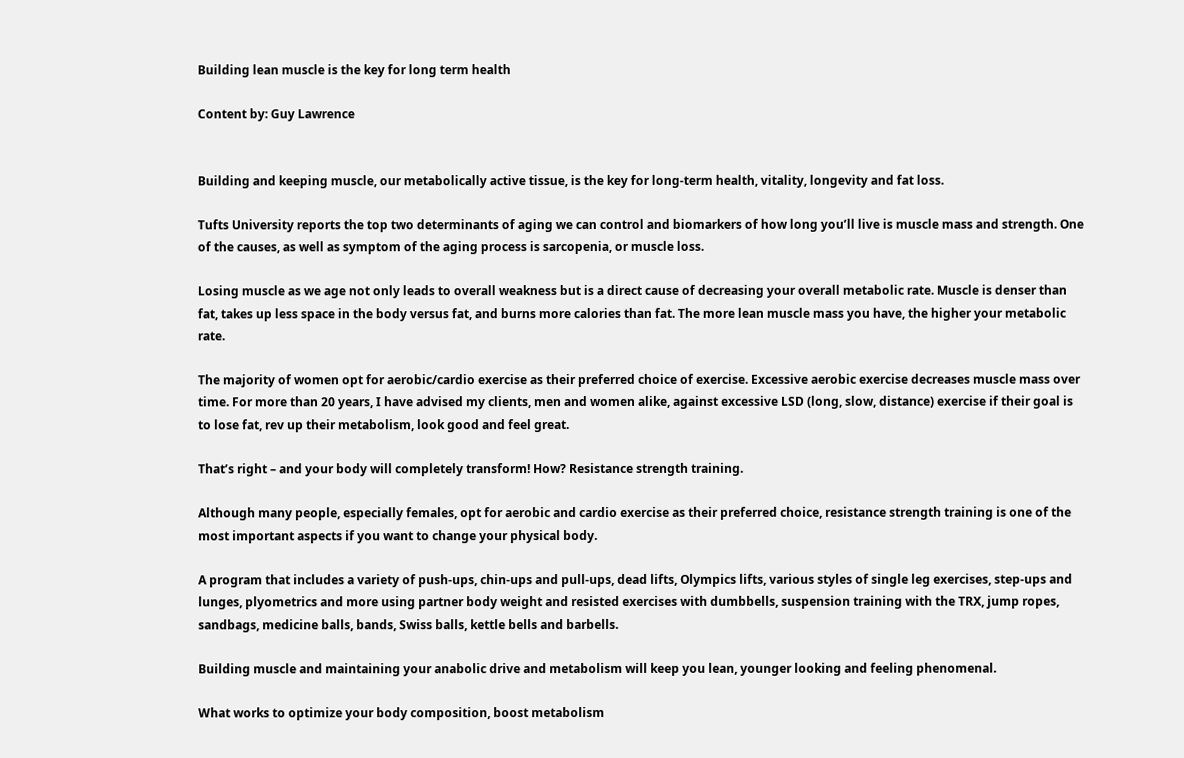Building lean muscle is the key for long term health

Content by: Guy Lawrence


Building and keeping muscle, our metabolically active tissue, is the key for long-term health, vitality, longevity and fat loss.

Tufts University reports the top two determinants of aging we can control and biomarkers of how long you’ll live is muscle mass and strength. One of the causes, as well as symptom of the aging process is sarcopenia, or muscle loss.

Losing muscle as we age not only leads to overall weakness but is a direct cause of decreasing your overall metabolic rate. Muscle is denser than fat, takes up less space in the body versus fat, and burns more calories than fat. The more lean muscle mass you have, the higher your metabolic rate.

The majority of women opt for aerobic/cardio exercise as their preferred choice of exercise. Excessive aerobic exercise decreases muscle mass over time. For more than 20 years, I have advised my clients, men and women alike, against excessive LSD (long, slow, distance) exercise if their goal is to lose fat, rev up their metabolism, look good and feel great.

That’s right – and your body will completely transform! How? Resistance strength training.

Although many people, especially females, opt for aerobic and cardio exercise as their preferred choice, resistance strength training is one of the most important aspects if you want to change your physical body.

A program that includes a variety of push-ups, chin-ups and pull-ups, dead lifts, Olympics lifts, various styles of single leg exercises, step-ups and lunges, plyometrics and more using partner body weight and resisted exercises with dumbbells, suspension training with the TRX, jump ropes, sandbags, medicine balls, bands, Swiss balls, kettle bells and barbells.

Building muscle and maintaining your anabolic drive and metabolism will keep you lean, younger looking and feeling phenomenal.

What works to optimize your body composition, boost metabolism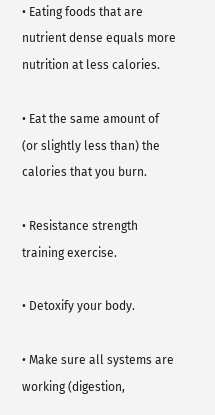• Eating foods that are nutrient dense equals more nutrition at less calories.

• Eat the same amount of (or slightly less than) the calories that you burn.

• Resistance strength training exercise.

• Detoxify your body.

• Make sure all systems are working (digestion,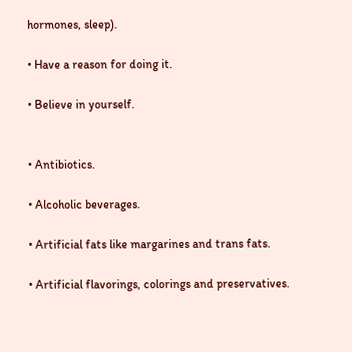hormones, sleep).

• Have a reason for doing it.

• Believe in yourself.


• Antibiotics.

• Alcoholic beverages.

• Artificial fats like margarines and trans fats.

• Artificial flavorings, colorings and preservatives.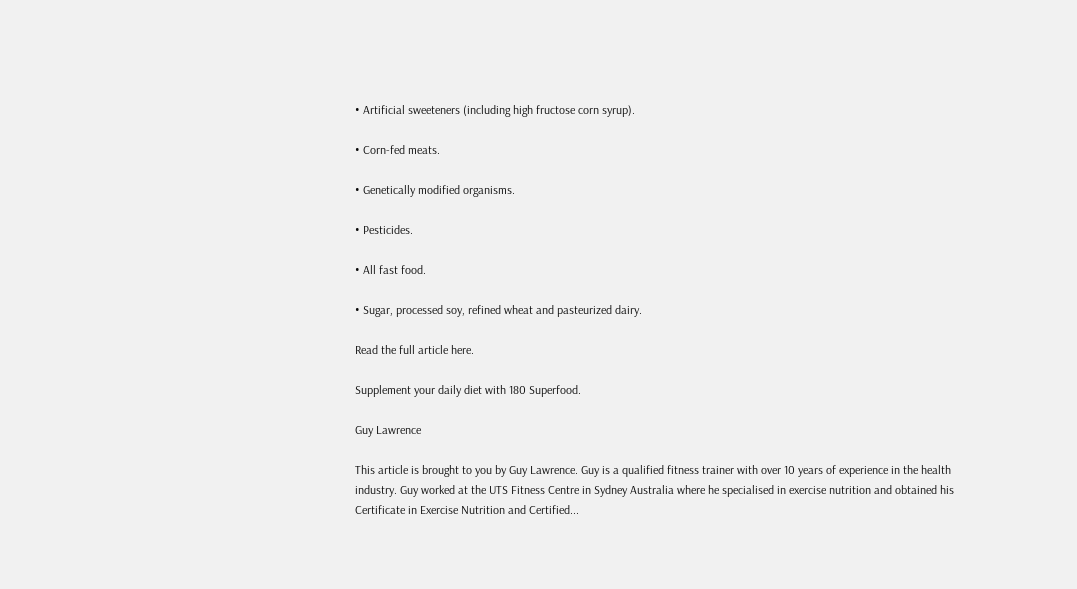• Artificial sweeteners (including high fructose corn syrup).

• Corn-fed meats.

• Genetically modified organisms.

• Pesticides.

• All fast food.

• Sugar, processed soy, refined wheat and pasteurized dairy.

Read the full article here.

Supplement your daily diet with 180 Superfood.

Guy Lawrence

This article is brought to you by Guy Lawrence. Guy is a qualified fitness trainer with over 10 years of experience in the health industry. Guy worked at the UTS Fitness Centre in Sydney Australia where he specialised in exercise nutrition and obtained his Certificate in Exercise Nutrition and Certified...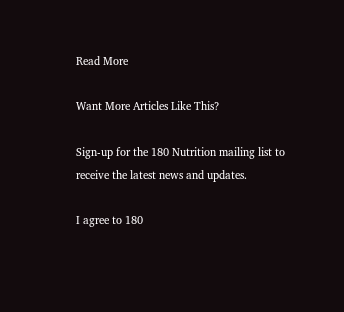Read More

Want More Articles Like This?

Sign-up for the 180 Nutrition mailing list to receive the latest news and updates.

I agree to 180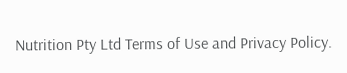Nutrition Pty Ltd Terms of Use and Privacy Policy.